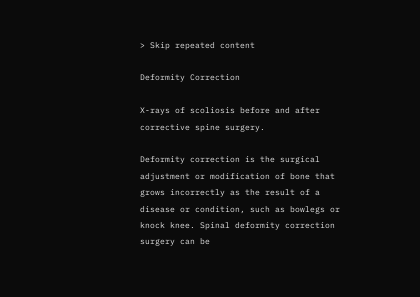> Skip repeated content

Deformity Correction

X-rays of scoliosis before and after corrective spine surgery.

Deformity correction is the surgical adjustment or modification of bone that grows incorrectly as the result of a disease or condition, such as bowlegs or knock knee. Spinal deformity correction surgery can be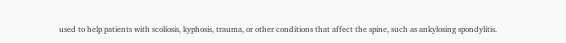used to help patients with scoliosis, kyphosis, trauma, or other conditions that affect the spine, such as ankylosing spondylitis.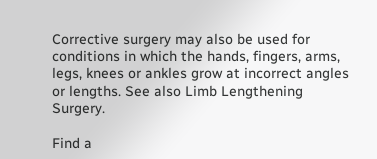Corrective surgery may also be used for conditions in which the hands, fingers, arms, legs, knees or ankles grow at incorrect angles or lengths. See also Limb Lengthening Surgery.

Find a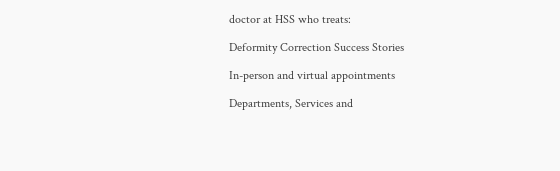doctor at HSS who treats:

Deformity Correction Success Stories

In-person and virtual appointments

Departments, Services and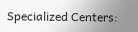Specialized Centers: